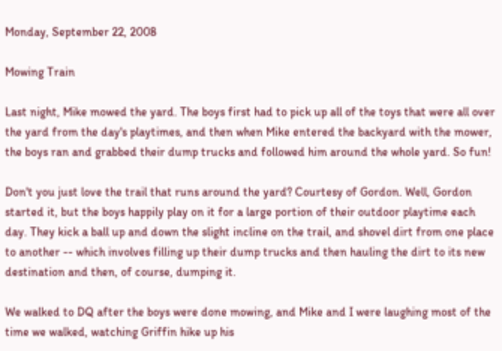Monday, September 22, 2008

Mowing Train

Last night, Mike mowed the yard. The boys first had to pick up all of the toys that were all over the yard from the day's playtimes, and then when Mike entered the backyard with the mower, the boys ran and grabbed their dump trucks and followed him around the whole yard. So fun!

Don't you just love the trail that runs around the yard? Courtesy of Gordon. Well, Gordon started it, but the boys happily play on it for a large portion of their outdoor playtime each day. They kick a ball up and down the slight incline on the trail, and shovel dirt from one place to another -- which involves filling up their dump trucks and then hauling the dirt to its new destination and then, of course, dumping it.

We walked to DQ after the boys were done mowing, and Mike and I were laughing most of the time we walked, watching Griffin hike up his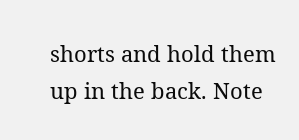shorts and hold them up in the back. Note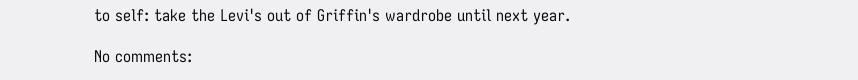to self: take the Levi's out of Griffin's wardrobe until next year.

No comments: